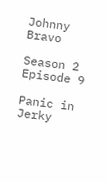Johnny Bravo

Season 2 Episode 9

Panic in Jerky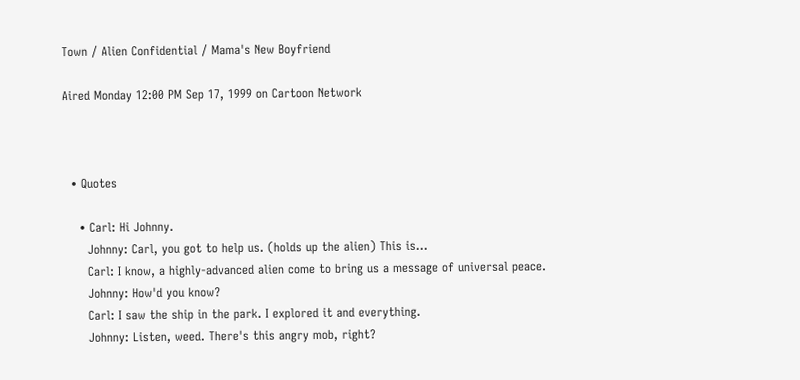Town / Alien Confidential / Mama's New Boyfriend

Aired Monday 12:00 PM Sep 17, 1999 on Cartoon Network



  • Quotes

    • Carl: Hi Johnny.
      Johnny: Carl, you got to help us. (holds up the alien) This is...
      Carl: I know, a highly-advanced alien come to bring us a message of universal peace.
      Johnny: How'd you know?
      Carl: I saw the ship in the park. I explored it and everything.
      Johnny: Listen, weed. There's this angry mob, right?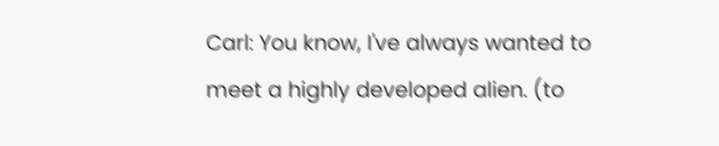Carl: You know, I've always wanted to meet a highly developed alien. (to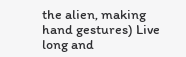the alien, making hand gestures) Live long and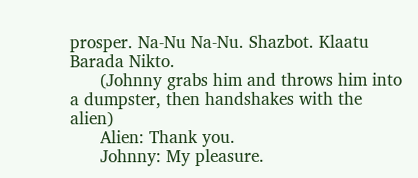prosper. Na-Nu Na-Nu. Shazbot. Klaatu Barada Nikto.
      (Johnny grabs him and throws him into a dumpster, then handshakes with the alien)
      Alien: Thank you.
      Johnny: My pleasure.